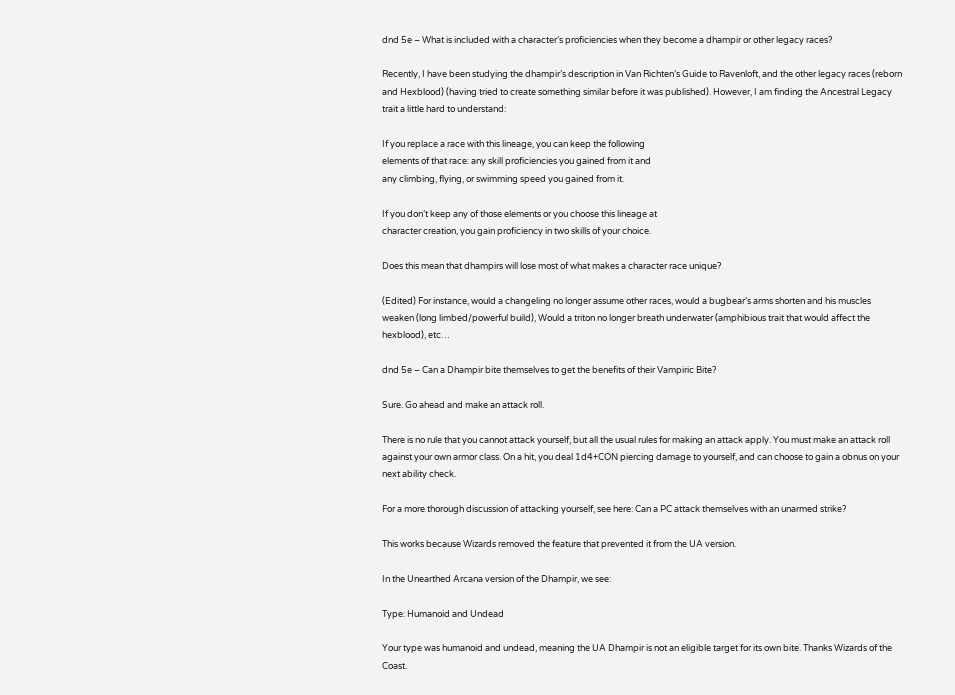dnd 5e – What is included with a character’s proficiencies when they become a dhampir or other legacy races?

Recently, I have been studying the dhampir’s description in Van Richten’s Guide to Ravenloft, and the other legacy races (reborn and Hexblood) (having tried to create something similar before it was published). However, I am finding the Ancestral Legacy trait a little hard to understand:

If you replace a race with this lineage, you can keep the following
elements of that race: any skill proficiencies you gained from it and
any climbing, flying, or swimming speed you gained from it.

If you don’t keep any of those elements or you choose this lineage at
character creation, you gain proficiency in two skills of your choice.

Does this mean that dhampirs will lose most of what makes a character race unique?

(Edited) For instance, would a changeling no longer assume other races, would a bugbear’s arms shorten and his muscles weaken (long limbed/powerful build), Would a triton no longer breath underwater (amphibious trait that would affect the hexblood), etc…

dnd 5e – Can a Dhampir bite themselves to get the benefits of their Vampiric Bite?

Sure. Go ahead and make an attack roll.

There is no rule that you cannot attack yourself, but all the usual rules for making an attack apply. You must make an attack roll against your own armor class. On a hit, you deal 1d4+CON piercing damage to yourself, and can choose to gain a obnus on your next ability check.

For a more thorough discussion of attacking yourself, see here: Can a PC attack themselves with an unarmed strike?

This works because Wizards removed the feature that prevented it from the UA version.

In the Unearthed Arcana version of the Dhampir, we see:

Type: Humanoid and Undead

Your type was humanoid and undead, meaning the UA Dhampir is not an eligible target for its own bite. Thanks Wizards of the Coast.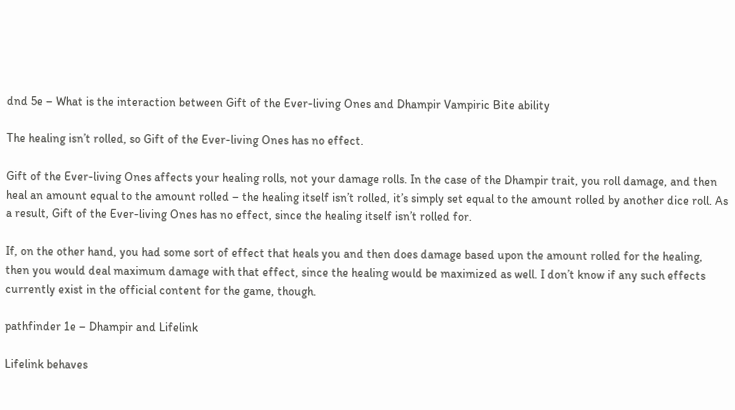dnd 5e – What is the interaction between Gift of the Ever-living Ones and Dhampir Vampiric Bite ability

The healing isn’t rolled, so Gift of the Ever-living Ones has no effect.

Gift of the Ever-living Ones affects your healing rolls, not your damage rolls. In the case of the Dhampir trait, you roll damage, and then heal an amount equal to the amount rolled – the healing itself isn’t rolled, it’s simply set equal to the amount rolled by another dice roll. As a result, Gift of the Ever-living Ones has no effect, since the healing itself isn’t rolled for.

If, on the other hand, you had some sort of effect that heals you and then does damage based upon the amount rolled for the healing, then you would deal maximum damage with that effect, since the healing would be maximized as well. I don’t know if any such effects currently exist in the official content for the game, though.

pathfinder 1e – Dhampir and Lifelink

Lifelink behaves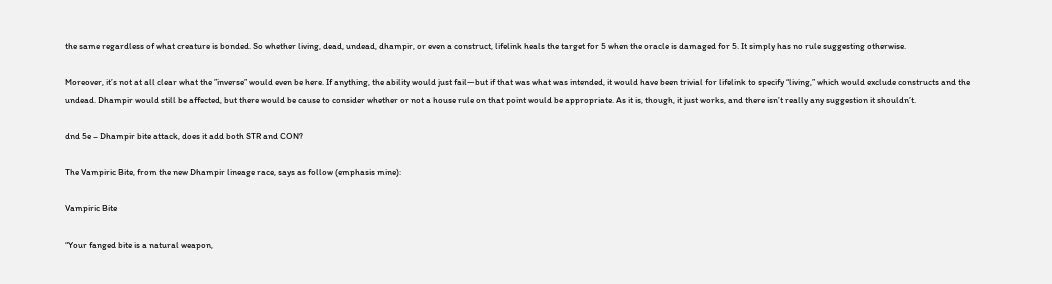the same regardless of what creature is bonded. So whether living, dead, undead, dhampir, or even a construct, lifelink heals the target for 5 when the oracle is damaged for 5. It simply has no rule suggesting otherwise.

Moreover, it’s not at all clear what the ”inverse” would even be here. If anything, the ability would just fail—but if that was what was intended, it would have been trivial for lifelink to specify “living,” which would exclude constructs and the undead. Dhampir would still be affected, but there would be cause to consider whether or not a house rule on that point would be appropriate. As it is, though, it just works, and there isn’t really any suggestion it shouldn’t.

dnd 5e – Dhampir bite attack, does it add both STR and CON?

The Vampiric Bite, from the new Dhampir lineage race, says as follow (emphasis mine):

Vampiric Bite

“Your fanged bite is a natural weapon,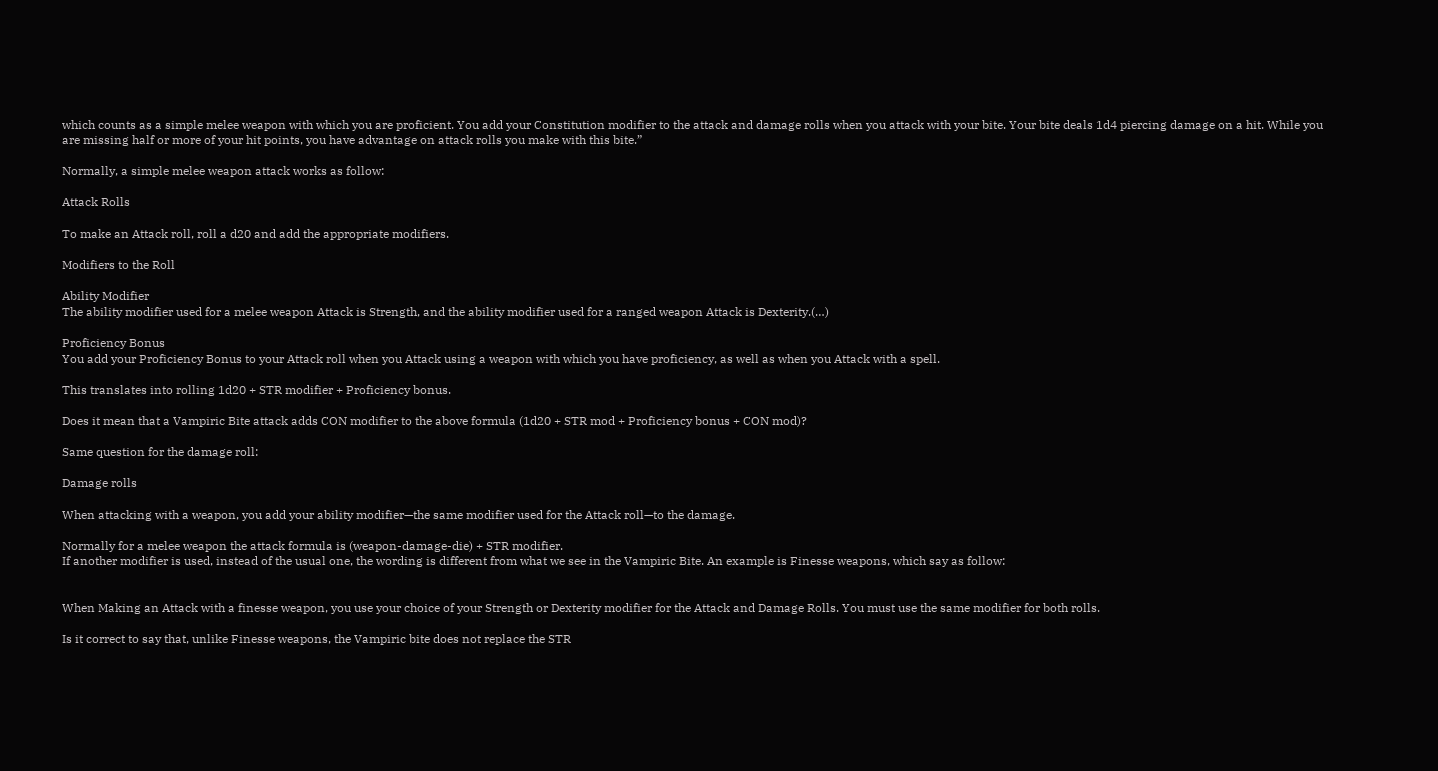which counts as a simple melee weapon with which you are proficient. You add your Constitution modifier to the attack and damage rolls when you attack with your bite. Your bite deals 1d4 piercing damage on a hit. While you are missing half or more of your hit points, you have advantage on attack rolls you make with this bite.”

Normally, a simple melee weapon attack works as follow:

Attack Rolls

To make an Attack roll, roll a d20 and add the appropriate modifiers.

Modifiers to the Roll

Ability Modifier
The ability modifier used for a melee weapon Attack is Strength, and the ability modifier used for a ranged weapon Attack is Dexterity.(…)

Proficiency Bonus
You add your Proficiency Bonus to your Attack roll when you Attack using a weapon with which you have proficiency, as well as when you Attack with a spell.

This translates into rolling 1d20 + STR modifier + Proficiency bonus.

Does it mean that a Vampiric Bite attack adds CON modifier to the above formula (1d20 + STR mod + Proficiency bonus + CON mod)?

Same question for the damage roll:

Damage rolls

When attacking with a weapon, you add your ability modifier—the same modifier used for the Attack roll—to the damage.

Normally for a melee weapon the attack formula is (weapon-damage-die) + STR modifier.
If another modifier is used, instead of the usual one, the wording is different from what we see in the Vampiric Bite. An example is Finesse weapons, which say as follow:


When Making an Attack with a finesse weapon, you use your choice of your Strength or Dexterity modifier for the Attack and Damage Rolls. You must use the same modifier for both rolls.

Is it correct to say that, unlike Finesse weapons, the Vampiric bite does not replace the STR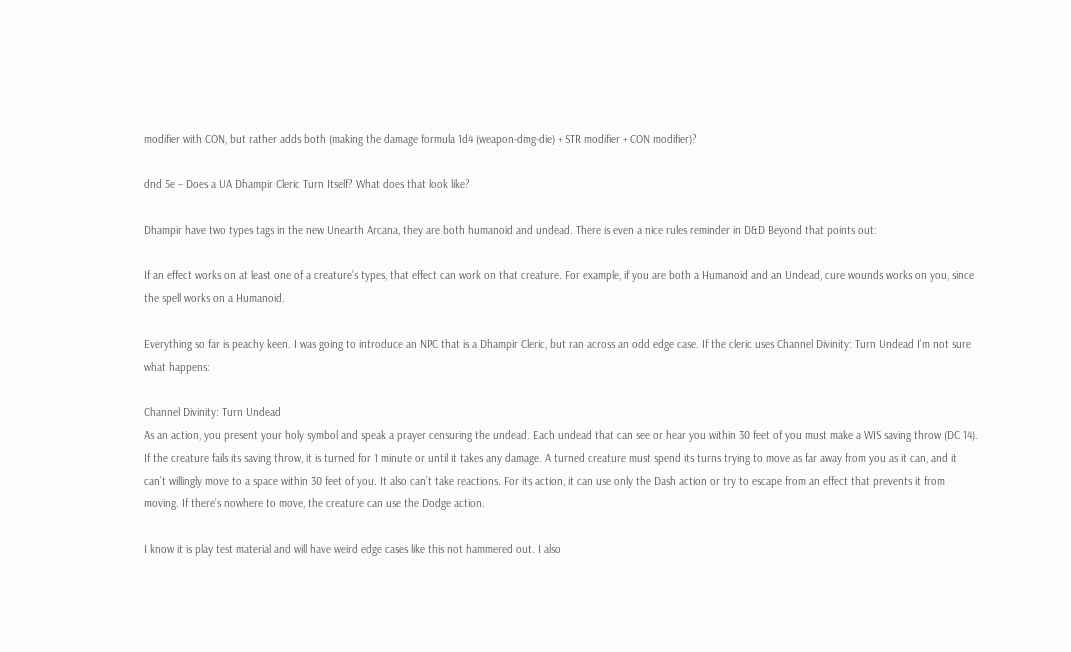modifier with CON, but rather adds both (making the damage formula 1d4 (weapon-dmg-die) + STR modifier + CON modifier)?

dnd 5e – Does a UA Dhampir Cleric Turn Itself? What does that look like?

Dhampir have two types tags in the new Unearth Arcana, they are both humanoid and undead. There is even a nice rules reminder in D&D Beyond that points out:

If an effect works on at least one of a creature’s types, that effect can work on that creature. For example, if you are both a Humanoid and an Undead, cure wounds works on you, since the spell works on a Humanoid.

Everything so far is peachy keen. I was going to introduce an NPC that is a Dhampir Cleric, but ran across an odd edge case. If the cleric uses Channel Divinity: Turn Undead I’m not sure what happens:

Channel Divinity: Turn Undead
As an action, you present your holy symbol and speak a prayer censuring the undead. Each undead that can see or hear you within 30 feet of you must make a WIS saving throw (DC 14). If the creature fails its saving throw, it is turned for 1 minute or until it takes any damage. A turned creature must spend its turns trying to move as far away from you as it can, and it can’t willingly move to a space within 30 feet of you. It also can’t take reactions. For its action, it can use only the Dash action or try to escape from an effect that prevents it from moving. If there’s nowhere to move, the creature can use the Dodge action.

I know it is play test material and will have weird edge cases like this not hammered out. I also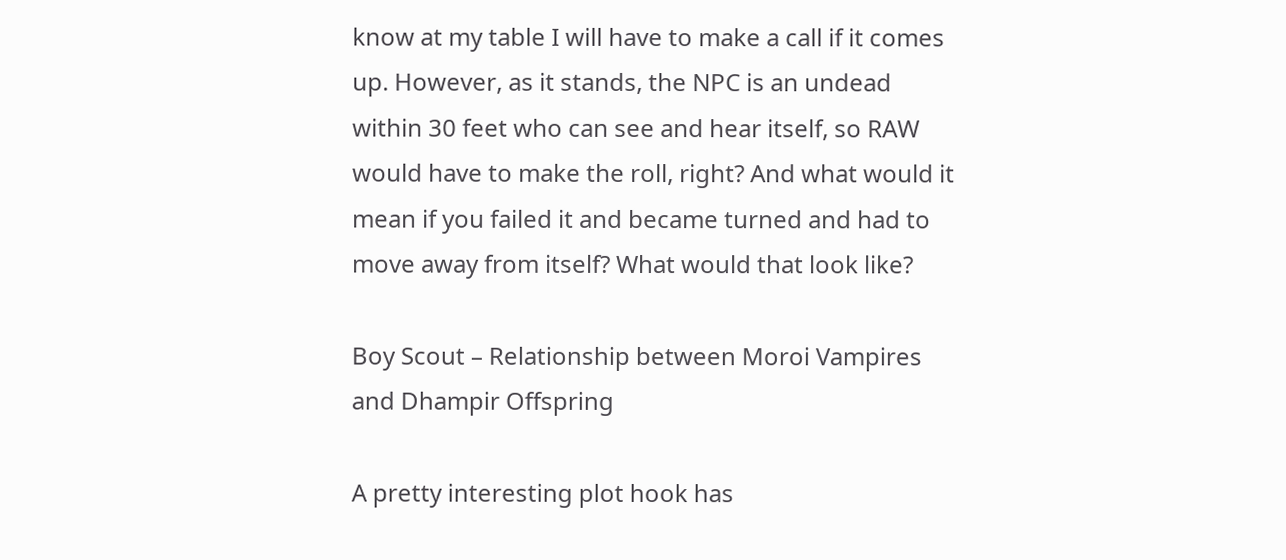know at my table I will have to make a call if it comes up. However, as it stands, the NPC is an undead within 30 feet who can see and hear itself, so RAW would have to make the roll, right? And what would it mean if you failed it and became turned and had to move away from itself? What would that look like?

Boy Scout – Relationship between Moroi Vampires and Dhampir Offspring

A pretty interesting plot hook has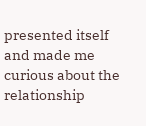presented itself and made me curious about the relationship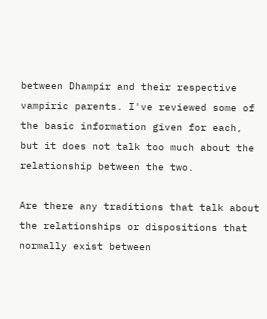between Dhampir and their respective vampiric parents. I've reviewed some of the basic information given for each, but it does not talk too much about the relationship between the two.

Are there any traditions that talk about the relationships or dispositions that normally exist between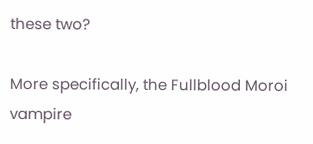these two?

More specifically, the Fullblood Moroi vampire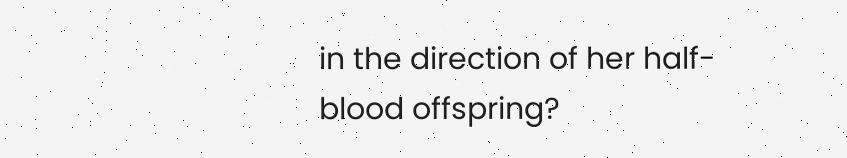in the direction of her half-blood offspring?